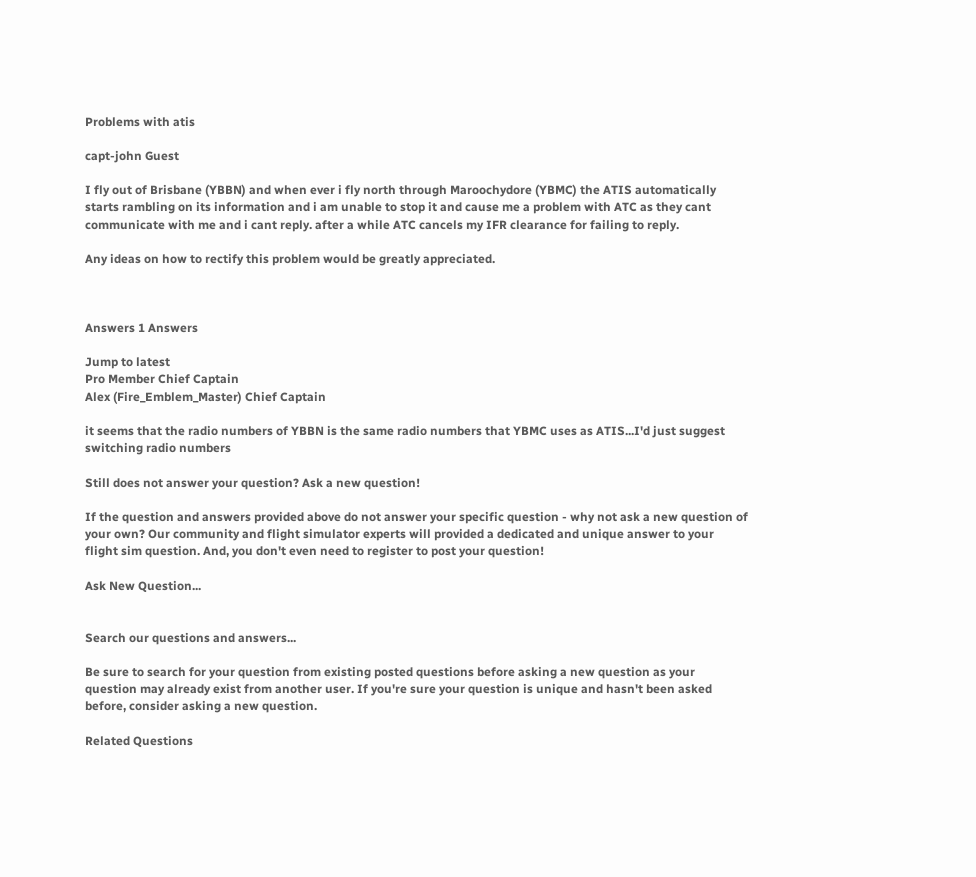Problems with atis

capt-john Guest

I fly out of Brisbane (YBBN) and when ever i fly north through Maroochydore (YBMC) the ATIS automatically starts rambling on its information and i am unable to stop it and cause me a problem with ATC as they cant communicate with me and i cant reply. after a while ATC cancels my IFR clearance for failing to reply.

Any ideas on how to rectify this problem would be greatly appreciated.



Answers 1 Answers

Jump to latest
Pro Member Chief Captain
Alex (Fire_Emblem_Master) Chief Captain

it seems that the radio numbers of YBBN is the same radio numbers that YBMC uses as ATIS...I'd just suggest switching radio numbers

Still does not answer your question? Ask a new question!

If the question and answers provided above do not answer your specific question - why not ask a new question of your own? Our community and flight simulator experts will provided a dedicated and unique answer to your flight sim question. And, you don't even need to register to post your question!

Ask New Question...


Search our questions and answers...

Be sure to search for your question from existing posted questions before asking a new question as your question may already exist from another user. If you're sure your question is unique and hasn't been asked before, consider asking a new question.

Related Questions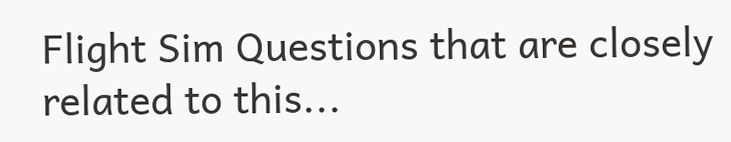Flight Sim Questions that are closely related to this...